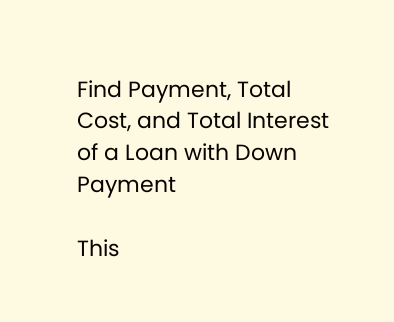Find Payment, Total Cost, and Total Interest of a Loan with Down Payment

This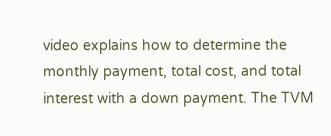video explains how to determine the monthly payment, total cost, and total interest with a down payment. The TVM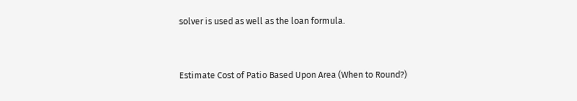solver is used as well as the loan formula.


Estimate Cost of Patio Based Upon Area (When to Round?)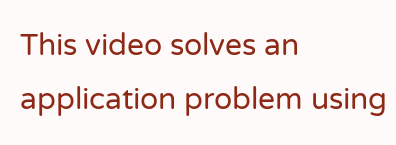This video solves an application problem using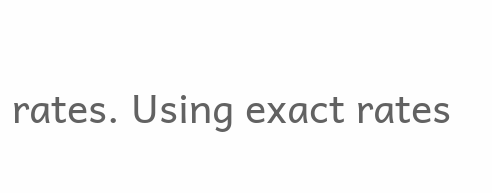rates. Using exact rates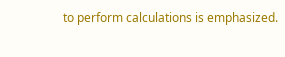to perform calculations is emphasized.